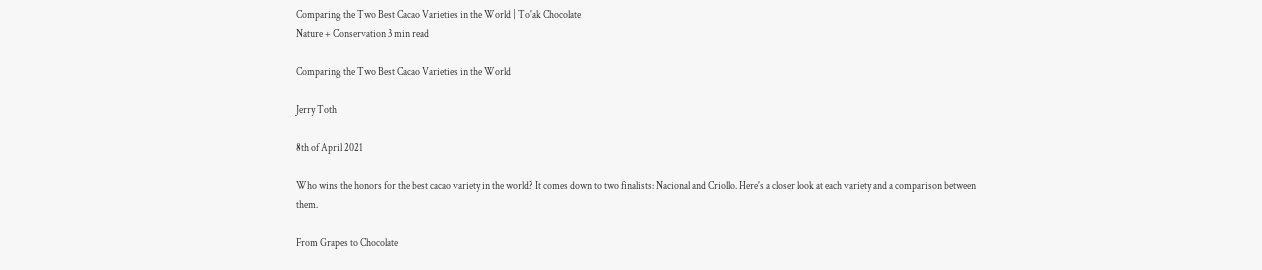Comparing the Two Best Cacao Varieties in the World | To'ak Chocolate
Nature + Conservation 3 min read

Comparing the Two Best Cacao Varieties in the World

Jerry Toth

8th of April 2021

Who wins the honors for the best cacao variety in the world? It comes down to two finalists: Nacional and Criollo. Here's a closer look at each variety and a comparison between them.

From Grapes to Chocolate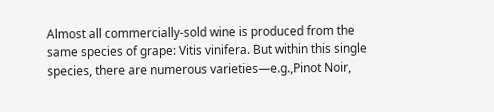Almost all commercially-sold wine is produced from the same species of grape: Vitis vinifera. But within this single species, there are numerous varieties—e.g.,Pinot Noir,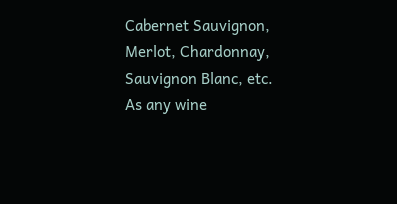Cabernet Sauvignon, Merlot, Chardonnay, Sauvignon Blanc, etc. As any wine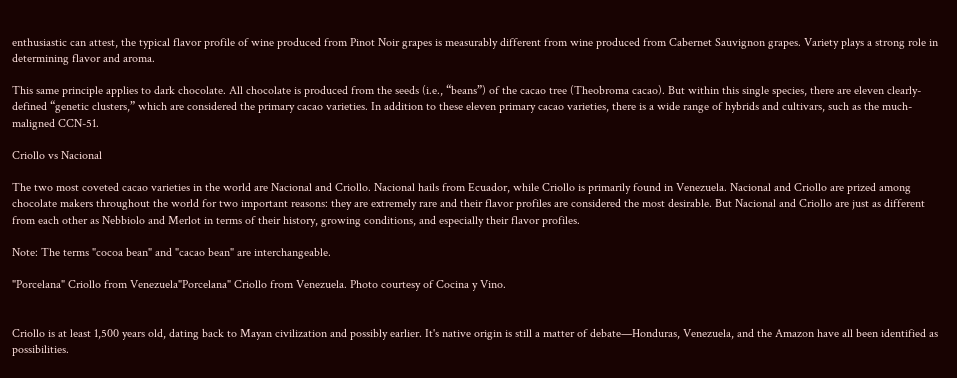enthusiastic can attest, the typical flavor profile of wine produced from Pinot Noir grapes is measurably different from wine produced from Cabernet Sauvignon grapes. Variety plays a strong role in determining flavor and aroma.

This same principle applies to dark chocolate. All chocolate is produced from the seeds (i.e., “beans”) of the cacao tree (Theobroma cacao). But within this single species, there are eleven clearly-defined “genetic clusters,” which are considered the primary cacao varieties. In addition to these eleven primary cacao varieties, there is a wide range of hybrids and cultivars, such as the much-maligned CCN-51.

Criollo vs Nacional

The two most coveted cacao varieties in the world are Nacional and Criollo. Nacional hails from Ecuador, while Criollo is primarily found in Venezuela. Nacional and Criollo are prized among chocolate makers throughout the world for two important reasons: they are extremely rare and their flavor profiles are considered the most desirable. But Nacional and Criollo are just as different from each other as Nebbiolo and Merlot in terms of their history, growing conditions, and especially their flavor profiles.

Note: The terms "cocoa bean" and "cacao bean" are interchangeable.

"Porcelana" Criollo from Venezuela"Porcelana" Criollo from Venezuela. Photo courtesy of Cocina y Vino.


Criollo is at least 1,500 years old, dating back to Mayan civilization and possibly earlier. It's native origin is still a matter of debate—Honduras, Venezuela, and the Amazon have all been identified as possibilities.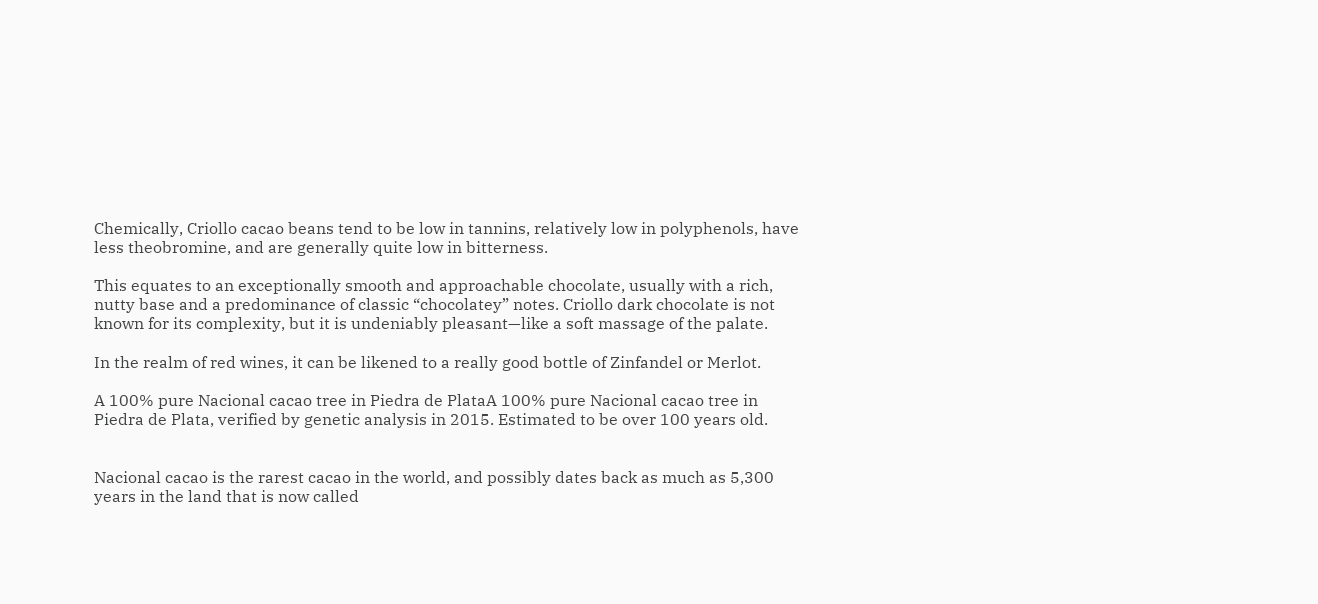Chemically, Criollo cacao beans tend to be low in tannins, relatively low in polyphenols, have less theobromine, and are generally quite low in bitterness.

This equates to an exceptionally smooth and approachable chocolate, usually with a rich, nutty base and a predominance of classic “chocolatey” notes. Criollo dark chocolate is not known for its complexity, but it is undeniably pleasant—like a soft massage of the palate.

In the realm of red wines, it can be likened to a really good bottle of Zinfandel or Merlot.

A 100% pure Nacional cacao tree in Piedra de PlataA 100% pure Nacional cacao tree in Piedra de Plata, verified by genetic analysis in 2015. Estimated to be over 100 years old.


Nacional cacao is the rarest cacao in the world, and possibly dates back as much as 5,300 years in the land that is now called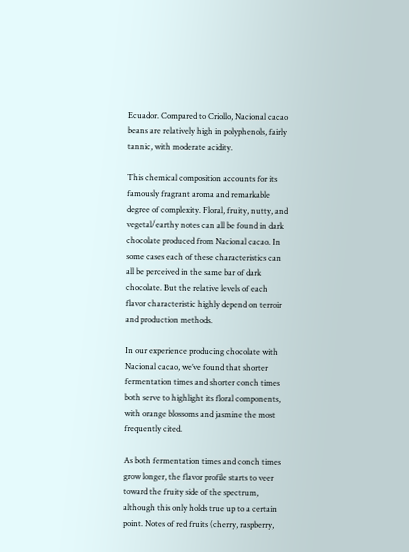Ecuador. Compared to Criollo, Nacional cacao beans are relatively high in polyphenols, fairly tannic, with moderate acidity.

This chemical composition accounts for its famously fragrant aroma and remarkable degree of complexity. Floral, fruity, nutty, and vegetal/earthy notes can all be found in dark chocolate produced from Nacional cacao. In some cases each of these characteristics can all be perceived in the same bar of dark chocolate. But the relative levels of each flavor characteristic highly depend on terroir and production methods.

In our experience producing chocolate with Nacional cacao, we’ve found that shorter fermentation times and shorter conch times both serve to highlight its floral components, with orange blossoms and jasmine the most frequently cited.

As both fermentation times and conch times grow longer, the flavor profile starts to veer toward the fruity side of the spectrum, although this only holds true up to a certain point. Notes of red fruits (cherry, raspberry,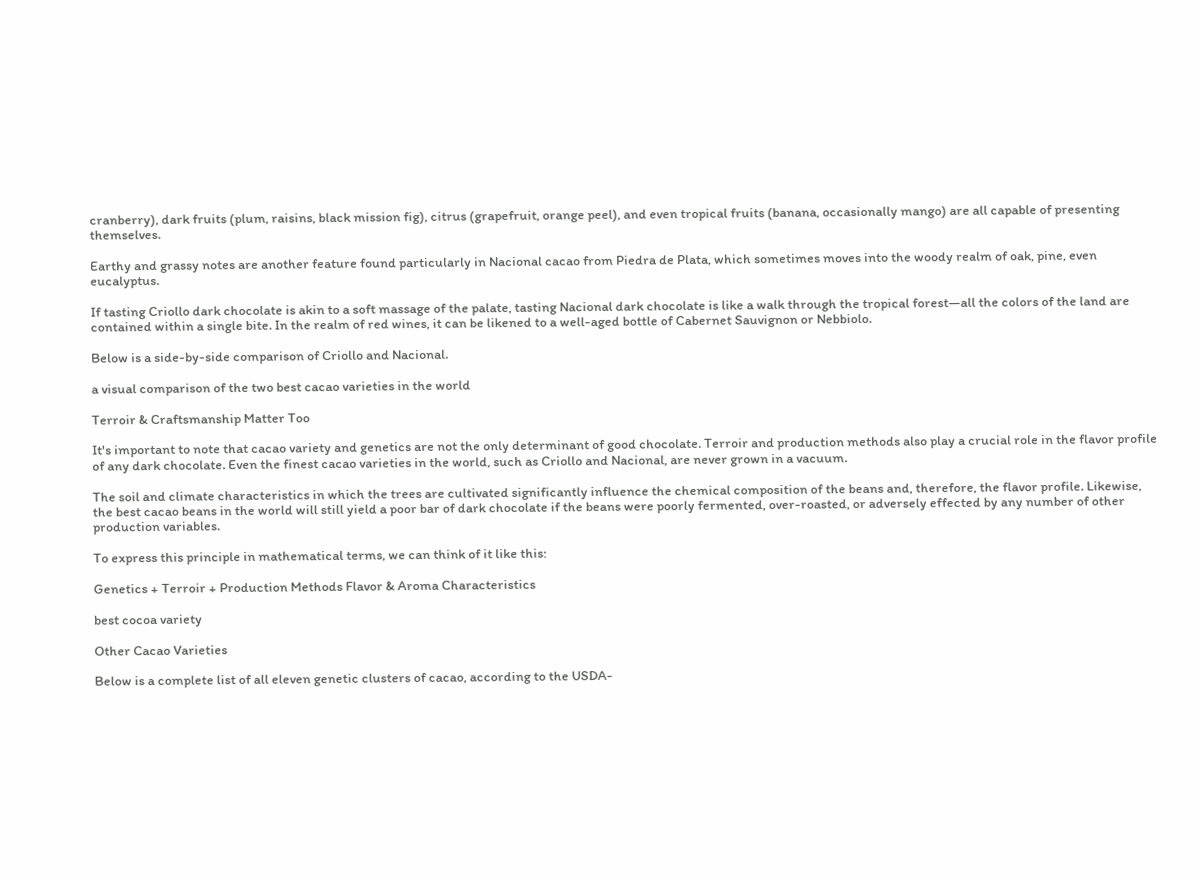cranberry), dark fruits (plum, raisins, black mission fig), citrus (grapefruit, orange peel), and even tropical fruits (banana, occasionally mango) are all capable of presenting themselves.

Earthy and grassy notes are another feature found particularly in Nacional cacao from Piedra de Plata, which sometimes moves into the woody realm of oak, pine, even eucalyptus.

If tasting Criollo dark chocolate is akin to a soft massage of the palate, tasting Nacional dark chocolate is like a walk through the tropical forest—all the colors of the land are contained within a single bite. In the realm of red wines, it can be likened to a well-aged bottle of Cabernet Sauvignon or Nebbiolo.

Below is a side-by-side comparison of Criollo and Nacional.

a visual comparison of the two best cacao varieties in the world

Terroir & Craftsmanship Matter Too

It's important to note that cacao variety and genetics are not the only determinant of good chocolate. Terroir and production methods also play a crucial role in the flavor profile of any dark chocolate. Even the finest cacao varieties in the world, such as Criollo and Nacional, are never grown in a vacuum.

The soil and climate characteristics in which the trees are cultivated significantly influence the chemical composition of the beans and, therefore, the flavor profile. Likewise, the best cacao beans in the world will still yield a poor bar of dark chocolate if the beans were poorly fermented, over-roasted, or adversely effected by any number of other production variables.

To express this principle in mathematical terms, we can think of it like this:

Genetics + Terroir + Production Methods Flavor & Aroma Characteristics

best cocoa variety

Other Cacao Varieties

Below is a complete list of all eleven genetic clusters of cacao, according to the USDA-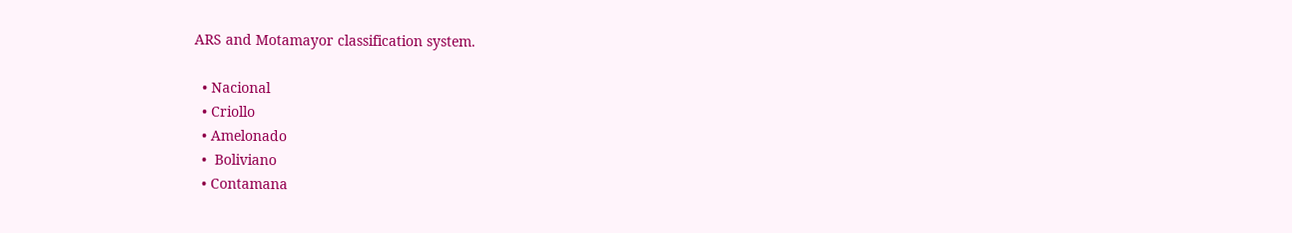ARS and Motamayor classification system.

  • Nacional
  • Criollo
  • Amelonado
  •  Boliviano
  • Contamana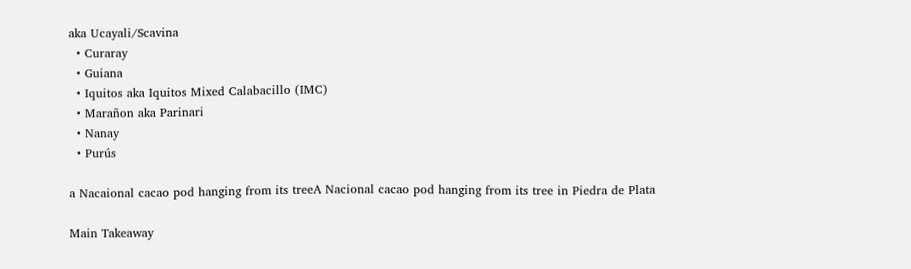aka Ucayali/Scavina
  • Curaray
  • Guiana
  • Iquitos aka Iquitos Mixed Calabacillo (IMC)
  • Marañon aka Parinari
  • Nanay
  • Purús

a Nacaional cacao pod hanging from its treeA Nacional cacao pod hanging from its tree in Piedra de Plata

Main Takeaway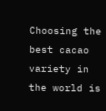Choosing the best cacao variety in the world is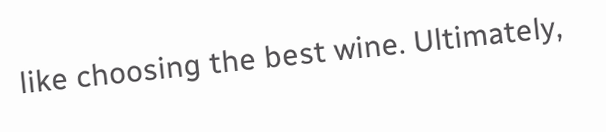like choosing the best wine. Ultimately,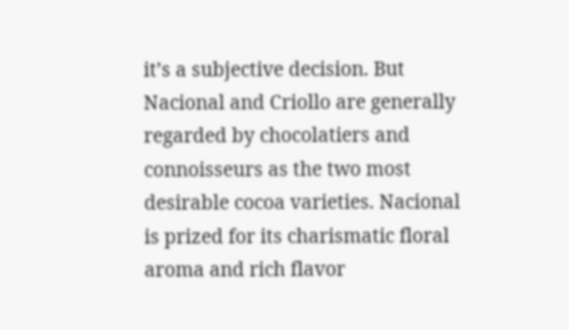it’s a subjective decision. But Nacional and Criollo are generally regarded by chocolatiers and connoisseurs as the two most desirable cocoa varieties. Nacional is prized for its charismatic floral aroma and rich flavor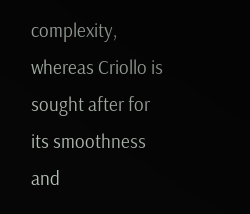complexity, whereas Criollo is sought after for its smoothness and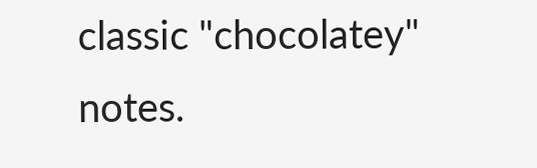classic "chocolatey" notes.